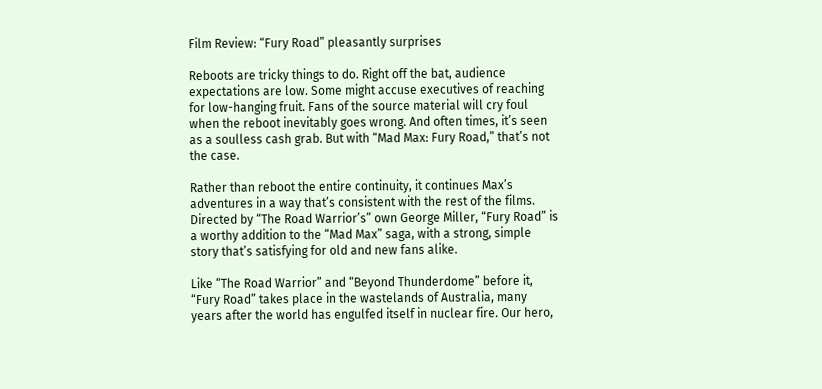Film Review: “Fury Road” pleasantly surprises

Reboots are tricky things to do. Right off the bat, audience expectations are low. Some might accuse executives of reaching for low-hanging fruit. Fans of the source material will cry foul when the reboot inevitably goes wrong. And often times, it’s seen as a soulless cash grab. But with “Mad Max: Fury Road,” that’s not the case.

Rather than reboot the entire continuity, it continues Max’s adventures in a way that’s consistent with the rest of the films. Directed by “The Road Warrior’s” own George Miller, “Fury Road” is a worthy addition to the “Mad Max” saga, with a strong, simple story that’s satisfying for old and new fans alike.

Like “The Road Warrior” and “Beyond Thunderdome” before it, “Fury Road” takes place in the wastelands of Australia, many years after the world has engulfed itself in nuclear fire. Our hero,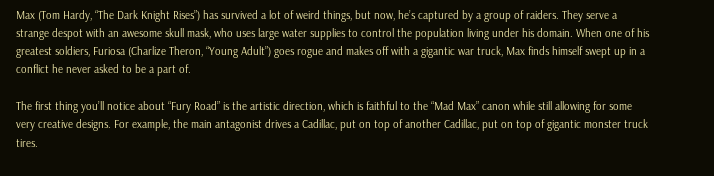Max (Tom Hardy, “The Dark Knight Rises”) has survived a lot of weird things, but now, he’s captured by a group of raiders. They serve a strange despot with an awesome skull mask, who uses large water supplies to control the population living under his domain. When one of his greatest soldiers, Furiosa (Charlize Theron, “Young Adult”) goes rogue and makes off with a gigantic war truck, Max finds himself swept up in a conflict he never asked to be a part of.

The first thing you’ll notice about “Fury Road” is the artistic direction, which is faithful to the “Mad Max” canon while still allowing for some very creative designs. For example, the main antagonist drives a Cadillac, put on top of another Cadillac, put on top of gigantic monster truck tires.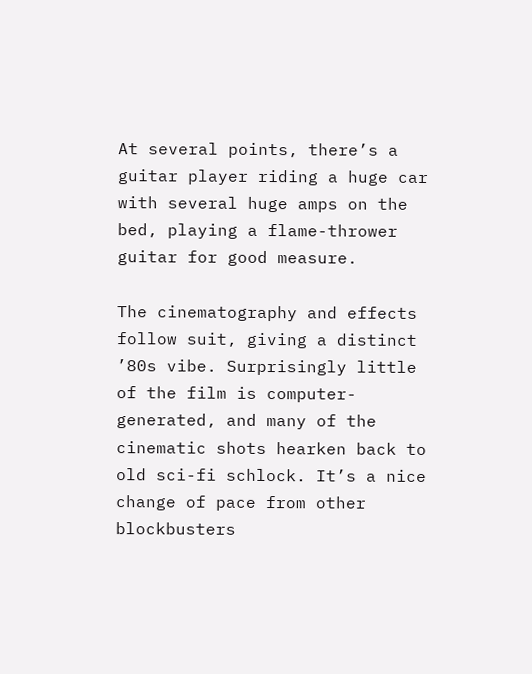At several points, there’s a guitar player riding a huge car with several huge amps on the bed, playing a flame-thrower guitar for good measure.

The cinematography and effects follow suit, giving a distinct ’80s vibe. Surprisingly little of the film is computer-generated, and many of the cinematic shots hearken back to old sci-fi schlock. It’s a nice change of pace from other blockbusters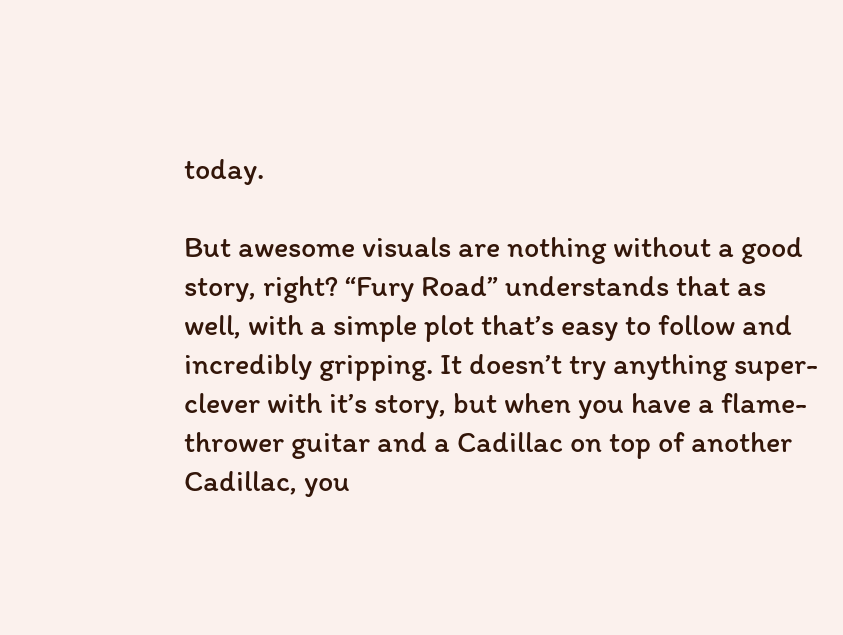today.

But awesome visuals are nothing without a good story, right? “Fury Road” understands that as well, with a simple plot that’s easy to follow and incredibly gripping. It doesn’t try anything super-clever with it’s story, but when you have a flame-thrower guitar and a Cadillac on top of another Cadillac, you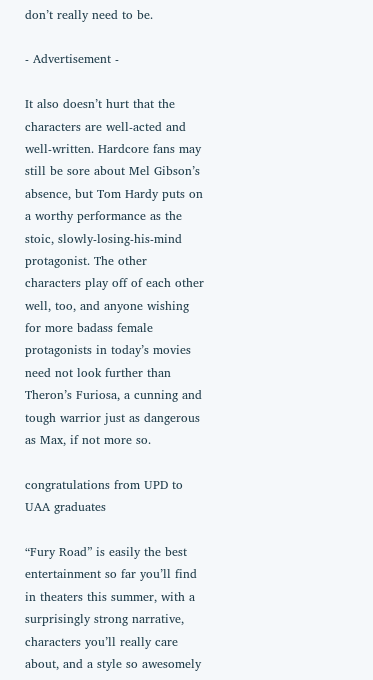don’t really need to be.

- Advertisement -

It also doesn’t hurt that the characters are well-acted and well-written. Hardcore fans may still be sore about Mel Gibson’s absence, but Tom Hardy puts on a worthy performance as the stoic, slowly-losing-his-mind protagonist. The other characters play off of each other well, too, and anyone wishing for more badass female protagonists in today’s movies need not look further than Theron’s Furiosa, a cunning and tough warrior just as dangerous as Max, if not more so.

congratulations from UPD to UAA graduates

“Fury Road” is easily the best entertainment so far you’ll find in theaters this summer, with a surprisingly strong narrative, characters you’ll really care about, and a style so awesomely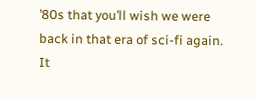’80s that you’ll wish we were back in that era of sci-fi again. It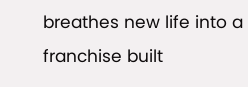breathes new life into a franchise built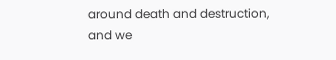around death and destruction, and we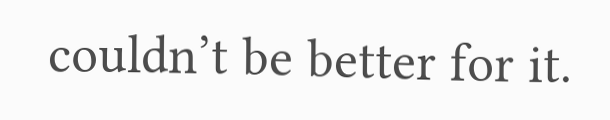couldn’t be better for it.